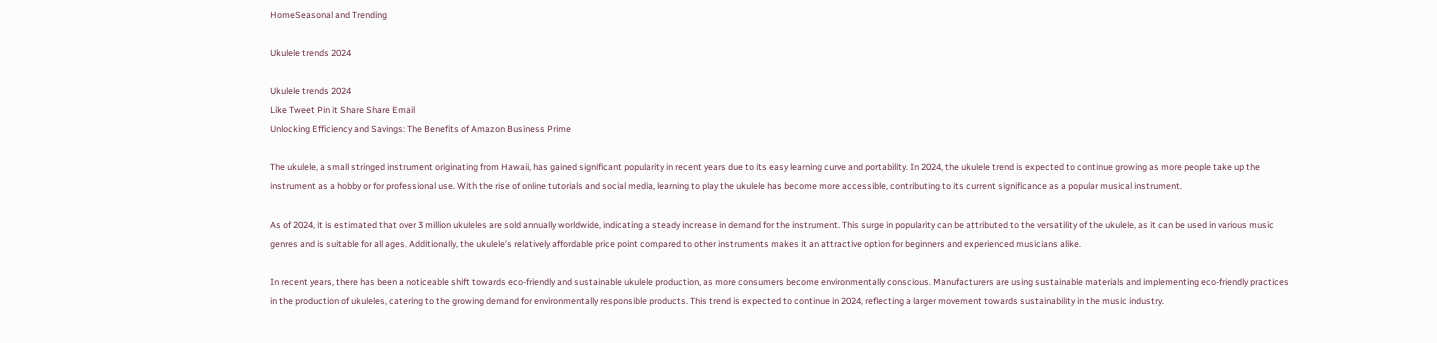HomeSeasonal and Trending

Ukulele trends 2024

Ukulele trends 2024
Like Tweet Pin it Share Share Email
Unlocking Efficiency and Savings: The Benefits of Amazon Business Prime

The ukulele, a small stringed instrument originating from Hawaii, has gained significant popularity in recent years due to its easy learning curve and portability. In 2024, the ukulele trend is expected to continue growing as more people take up the instrument as a hobby or for professional use. With the rise of online tutorials and social media, learning to play the ukulele has become more accessible, contributing to its current significance as a popular musical instrument.

As of 2024, it is estimated that over 3 million ukuleles are sold annually worldwide, indicating a steady increase in demand for the instrument. This surge in popularity can be attributed to the versatility of the ukulele, as it can be used in various music genres and is suitable for all ages. Additionally, the ukulele’s relatively affordable price point compared to other instruments makes it an attractive option for beginners and experienced musicians alike.

In recent years, there has been a noticeable shift towards eco-friendly and sustainable ukulele production, as more consumers become environmentally conscious. Manufacturers are using sustainable materials and implementing eco-friendly practices in the production of ukuleles, catering to the growing demand for environmentally responsible products. This trend is expected to continue in 2024, reflecting a larger movement towards sustainability in the music industry.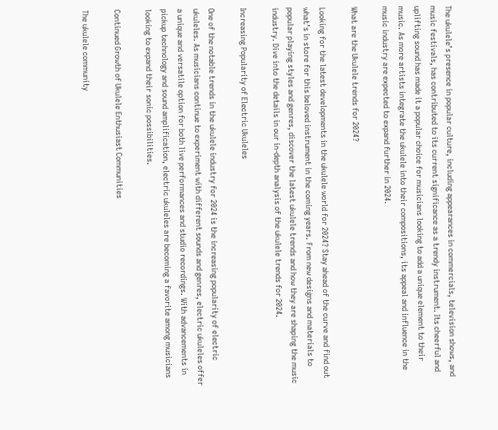The ukulele’s presence in popular culture, including appearances in commercials, television shows, and music festivals, has contributed to its current significance as a trendy instrument. Its cheerful and uplifting sound has made it a popular choice for musicians looking to add a unique element to their music. As more artists integrate the ukulele into their compositions, its appeal and influence in the music industry are expected to expand further in 2024.

What are the Ukulele trends for 2024?

Looking for the latest developments in the ukulele world for 2024? Stay ahead of the curve and find out what’s in store for this beloved instrument in the coming years. From new designs and materials to popular playing styles and genres, discover the latest ukulele trends and how they are shaping the music industry. Dive into the details in our in-depth analysis of the ukulele trends for 2024.

Increasing Popularity of Electric Ukuleles

One of the notable trends in the ukulele industry for 2024 is the increasing popularity of electric ukuleles. As musicians continue to experiment with different sounds and genres, electric ukuleles offer a unique and versatile option for both live performances and studio recordings. With advancements in pickup technology and sound amplification, electric ukuleles are becoming a favorite among musicians looking to expand their sonic possibilities.

Continued Growth of Ukulele Enthusiast Communities

The ukulele community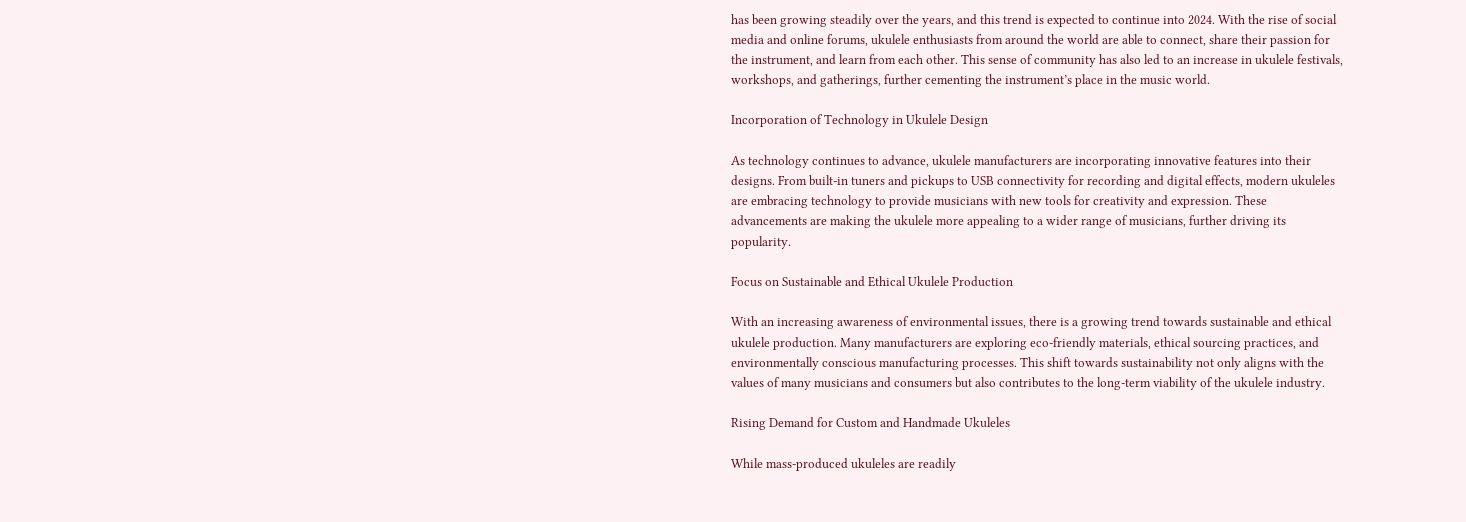has been growing steadily over the years, and this trend is expected to continue into 2024. With the rise of social media and online forums, ukulele enthusiasts from around the world are able to connect, share their passion for the instrument, and learn from each other. This sense of community has also led to an increase in ukulele festivals, workshops, and gatherings, further cementing the instrument’s place in the music world.

Incorporation of Technology in Ukulele Design

As technology continues to advance, ukulele manufacturers are incorporating innovative features into their designs. From built-in tuners and pickups to USB connectivity for recording and digital effects, modern ukuleles are embracing technology to provide musicians with new tools for creativity and expression. These advancements are making the ukulele more appealing to a wider range of musicians, further driving its popularity.

Focus on Sustainable and Ethical Ukulele Production

With an increasing awareness of environmental issues, there is a growing trend towards sustainable and ethical ukulele production. Many manufacturers are exploring eco-friendly materials, ethical sourcing practices, and environmentally conscious manufacturing processes. This shift towards sustainability not only aligns with the values of many musicians and consumers but also contributes to the long-term viability of the ukulele industry.

Rising Demand for Custom and Handmade Ukuleles

While mass-produced ukuleles are readily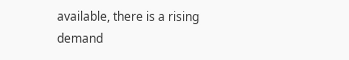available, there is a rising demand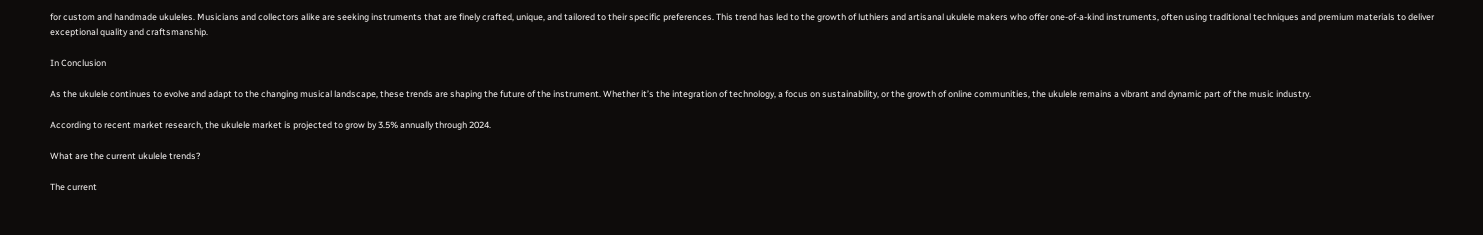for custom and handmade ukuleles. Musicians and collectors alike are seeking instruments that are finely crafted, unique, and tailored to their specific preferences. This trend has led to the growth of luthiers and artisanal ukulele makers who offer one-of-a-kind instruments, often using traditional techniques and premium materials to deliver exceptional quality and craftsmanship.

In Conclusion

As the ukulele continues to evolve and adapt to the changing musical landscape, these trends are shaping the future of the instrument. Whether it’s the integration of technology, a focus on sustainability, or the growth of online communities, the ukulele remains a vibrant and dynamic part of the music industry.

According to recent market research, the ukulele market is projected to grow by 3.5% annually through 2024.

What are the current ukulele trends?

The current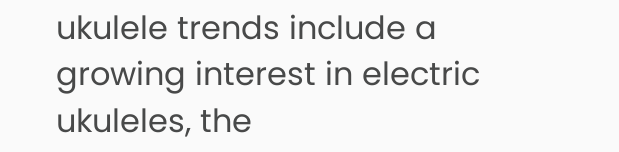ukulele trends include a growing interest in electric ukuleles, the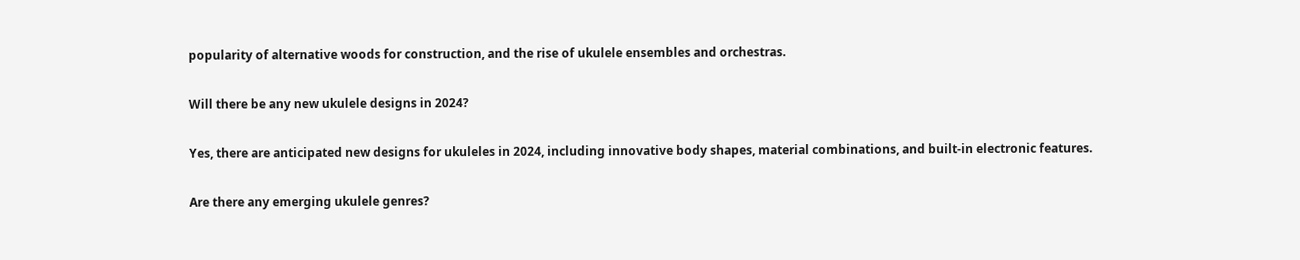popularity of alternative woods for construction, and the rise of ukulele ensembles and orchestras.

Will there be any new ukulele designs in 2024?

Yes, there are anticipated new designs for ukuleles in 2024, including innovative body shapes, material combinations, and built-in electronic features.

Are there any emerging ukulele genres?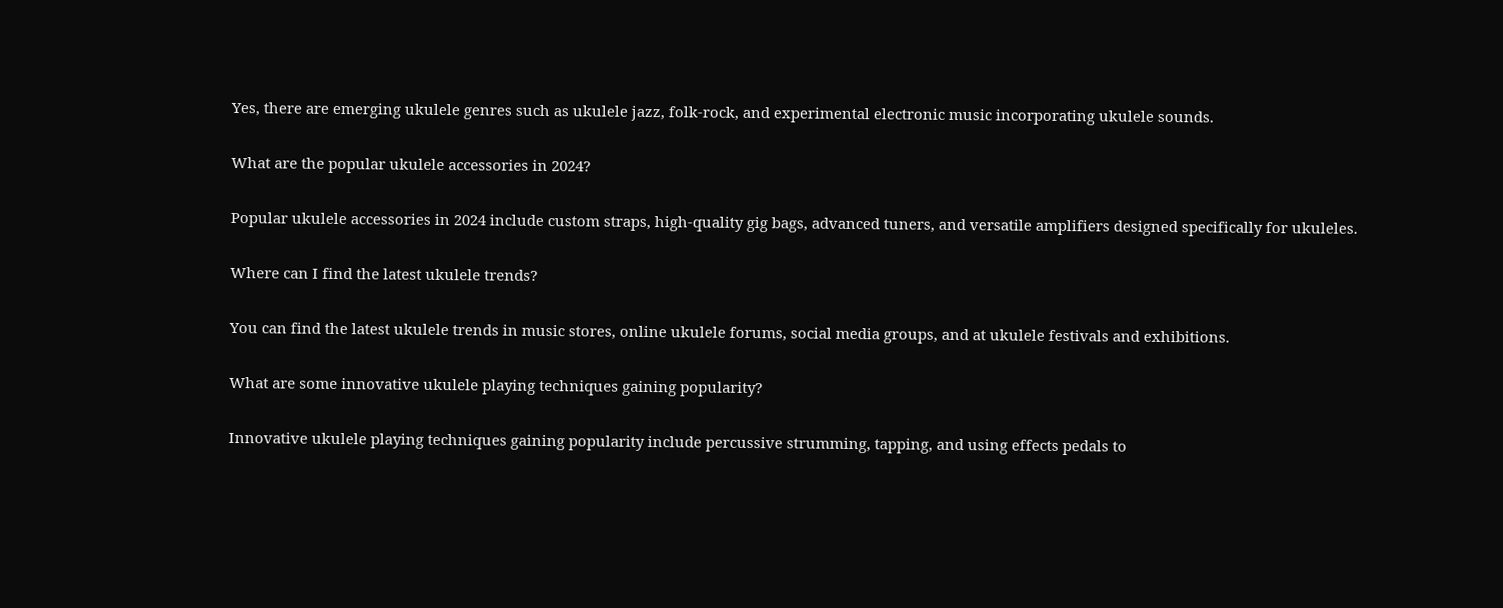Yes, there are emerging ukulele genres such as ukulele jazz, folk-rock, and experimental electronic music incorporating ukulele sounds.

What are the popular ukulele accessories in 2024?

Popular ukulele accessories in 2024 include custom straps, high-quality gig bags, advanced tuners, and versatile amplifiers designed specifically for ukuleles.

Where can I find the latest ukulele trends?

You can find the latest ukulele trends in music stores, online ukulele forums, social media groups, and at ukulele festivals and exhibitions.

What are some innovative ukulele playing techniques gaining popularity?

Innovative ukulele playing techniques gaining popularity include percussive strumming, tapping, and using effects pedals to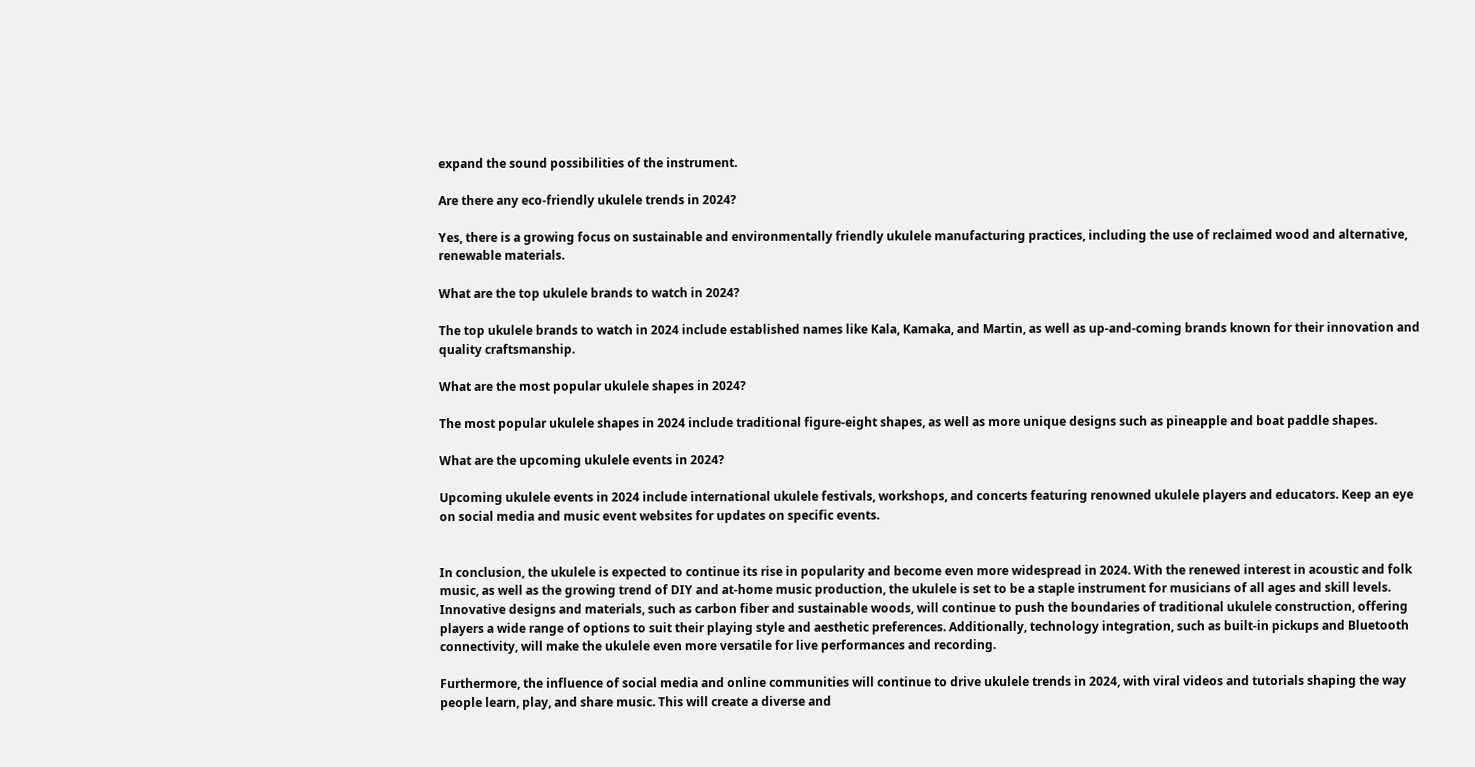expand the sound possibilities of the instrument.

Are there any eco-friendly ukulele trends in 2024?

Yes, there is a growing focus on sustainable and environmentally friendly ukulele manufacturing practices, including the use of reclaimed wood and alternative, renewable materials.

What are the top ukulele brands to watch in 2024?

The top ukulele brands to watch in 2024 include established names like Kala, Kamaka, and Martin, as well as up-and-coming brands known for their innovation and quality craftsmanship.

What are the most popular ukulele shapes in 2024?

The most popular ukulele shapes in 2024 include traditional figure-eight shapes, as well as more unique designs such as pineapple and boat paddle shapes.

What are the upcoming ukulele events in 2024?

Upcoming ukulele events in 2024 include international ukulele festivals, workshops, and concerts featuring renowned ukulele players and educators. Keep an eye on social media and music event websites for updates on specific events.


In conclusion, the ukulele is expected to continue its rise in popularity and become even more widespread in 2024. With the renewed interest in acoustic and folk music, as well as the growing trend of DIY and at-home music production, the ukulele is set to be a staple instrument for musicians of all ages and skill levels. Innovative designs and materials, such as carbon fiber and sustainable woods, will continue to push the boundaries of traditional ukulele construction, offering players a wide range of options to suit their playing style and aesthetic preferences. Additionally, technology integration, such as built-in pickups and Bluetooth connectivity, will make the ukulele even more versatile for live performances and recording.

Furthermore, the influence of social media and online communities will continue to drive ukulele trends in 2024, with viral videos and tutorials shaping the way people learn, play, and share music. This will create a diverse and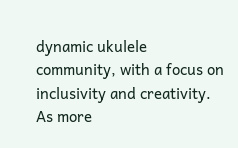dynamic ukulele community, with a focus on inclusivity and creativity. As more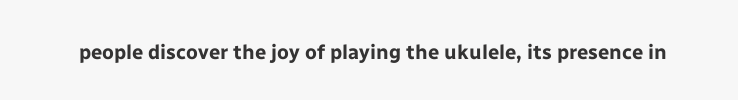people discover the joy of playing the ukulele, its presence in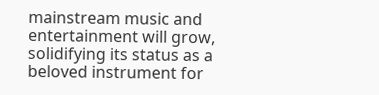mainstream music and entertainment will grow, solidifying its status as a beloved instrument for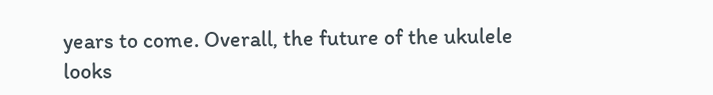years to come. Overall, the future of the ukulele looks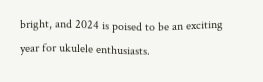bright, and 2024 is poised to be an exciting year for ukulele enthusiasts.